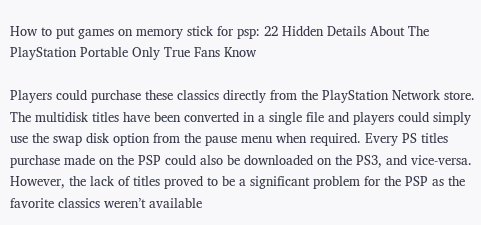How to put games on memory stick for psp: 22 Hidden Details About The PlayStation Portable Only True Fans Know

Players could purchase these classics directly from the PlayStation Network store. The multidisk titles have been converted in a single file and players could simply use the swap disk option from the pause menu when required. Every PS titles purchase made on the PSP could also be downloaded on the PS3, and vice-versa. However, the lack of titles proved to be a significant problem for the PSP as the favorite classics weren’t available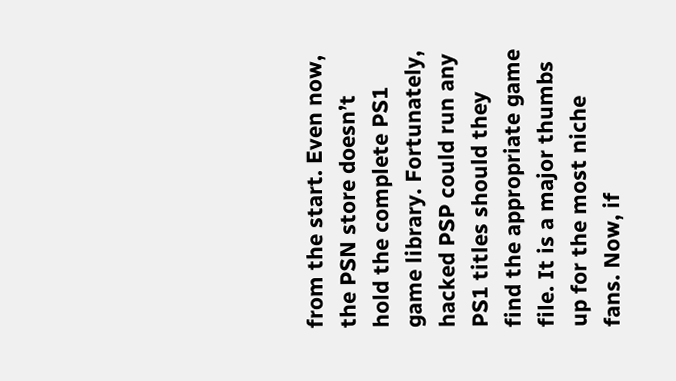from the start. Even now, the PSN store doesn’t hold the complete PS1 game library. Fortunately, hacked PSP could run any PS1 titles should they find the appropriate game file. It is a major thumbs up for the most niche fans. Now, if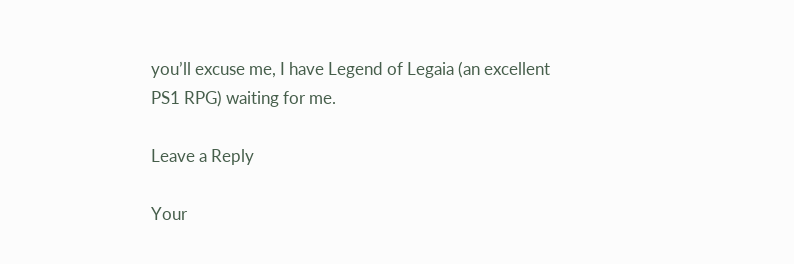you’ll excuse me, I have Legend of Legaia (an excellent PS1 RPG) waiting for me.

Leave a Reply

Your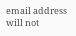email address will not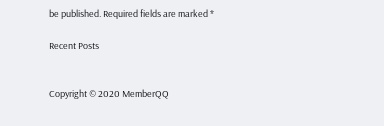be published. Required fields are marked *

Recent Posts


Copyright © 2020 MemberQQ